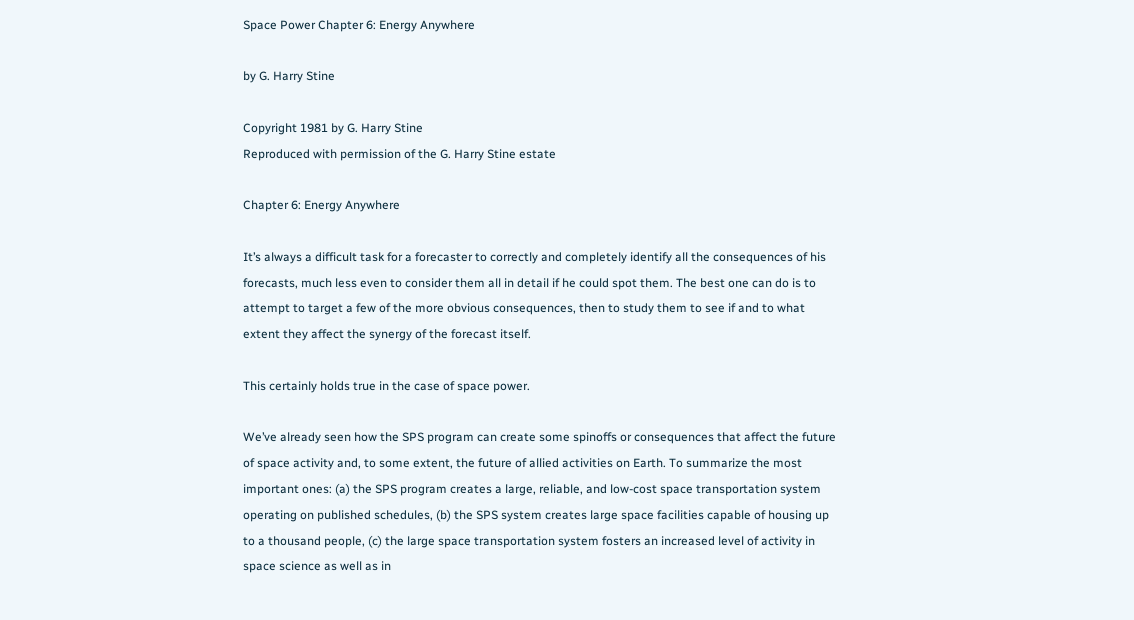Space Power Chapter 6: Energy Anywhere

by G. Harry Stine

Copyright 1981 by G. Harry Stine
Reproduced with permission of the G. Harry Stine estate

Chapter 6: Energy Anywhere

It’s always a difficult task for a forecaster to correctly and completely identify all the consequences of his forecasts, much less even to consider them all in detail if he could spot them. The best one can do is to attempt to target a few of the more obvious consequences, then to study them to see if and to what extent they affect the synergy of the forecast itself.

This certainly holds true in the case of space power.

We’ve already seen how the SPS program can create some spinoffs or consequences that affect the future of space activity and, to some extent, the future of allied activities on Earth. To summarize the most important ones: (a) the SPS program creates a large, reliable, and low-cost space transportation system operating on published schedules, (b) the SPS system creates large space facilities capable of housing up to a thousand people, (c) the large space transportation system fosters an increased level of activity in space science as well as in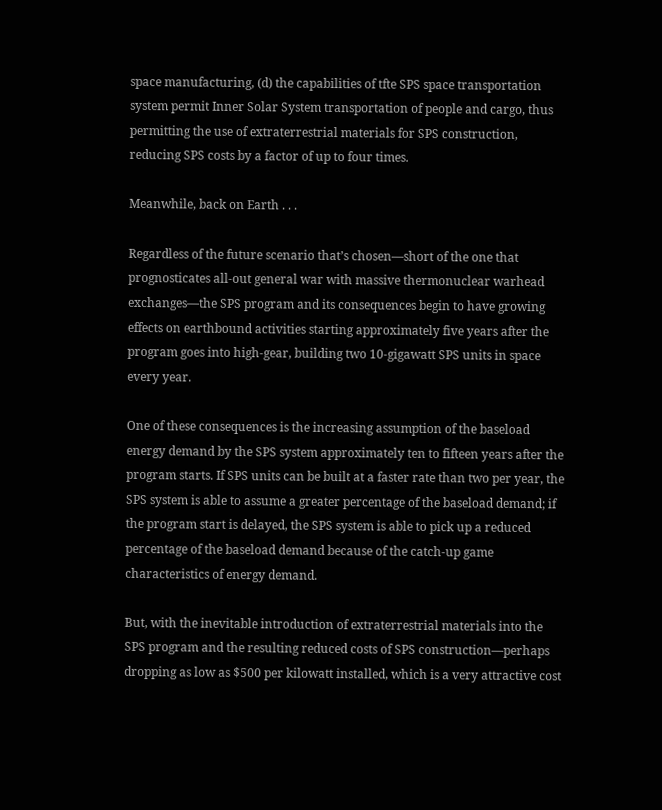space manufacturing, (d) the capabilities of tfte SPS space transportation system permit Inner Solar System transportation of people and cargo, thus permitting the use of extraterrestrial materials for SPS construction, reducing SPS costs by a factor of up to four times.

Meanwhile, back on Earth . . .

Regardless of the future scenario that’s chosen—short of the one that prognosticates all-out general war with massive thermonuclear warhead exchanges—the SPS program and its consequences begin to have growing effects on earthbound activities starting approximately five years after the program goes into high-gear, building two 10-gigawatt SPS units in space every year.

One of these consequences is the increasing assumption of the baseload energy demand by the SPS system approximately ten to fifteen years after the program starts. If SPS units can be built at a faster rate than two per year, the SPS system is able to assume a greater percentage of the baseload demand; if the program start is delayed, the SPS system is able to pick up a reduced percentage of the baseload demand because of the catch-up game characteristics of energy demand.

But, with the inevitable introduction of extraterrestrial materials into the SPS program and the resulting reduced costs of SPS construction—perhaps dropping as low as $500 per kilowatt installed, which is a very attractive cost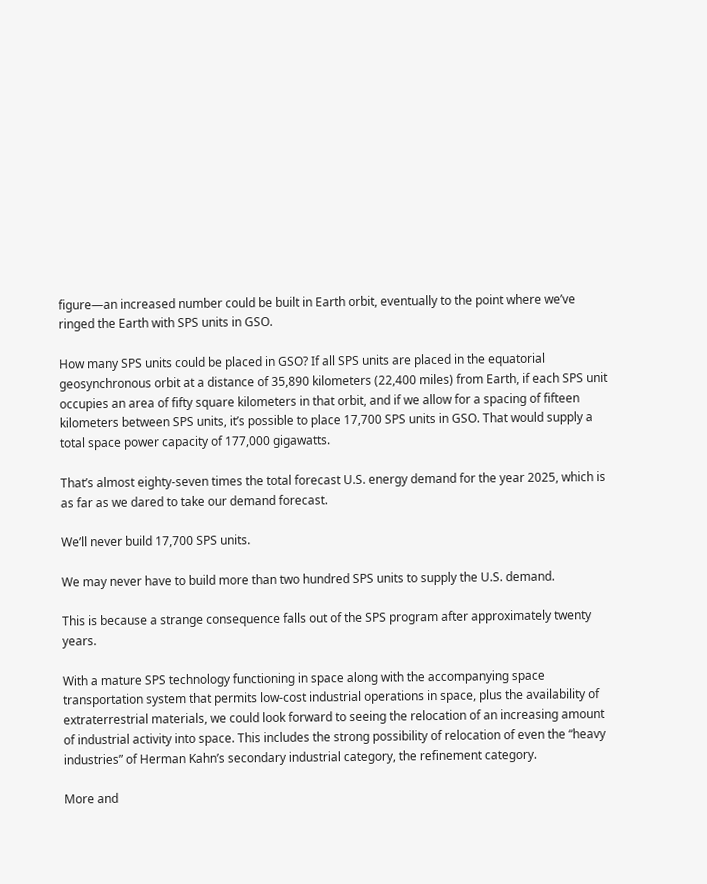figure—an increased number could be built in Earth orbit, eventually to the point where we’ve ringed the Earth with SPS units in GSO.

How many SPS units could be placed in GSO? If all SPS units are placed in the equatorial geosynchronous orbit at a distance of 35,890 kilometers (22,400 miles) from Earth, if each SPS unit occupies an area of fifty square kilometers in that orbit, and if we allow for a spacing of fifteen kilometers between SPS units, it’s possible to place 17,700 SPS units in GSO. That would supply a total space power capacity of 177,000 gigawatts.

That’s almost eighty-seven times the total forecast U.S. energy demand for the year 2025, which is as far as we dared to take our demand forecast.

We’ll never build 17,700 SPS units.

We may never have to build more than two hundred SPS units to supply the U.S. demand.

This is because a strange consequence falls out of the SPS program after approximately twenty years.

With a mature SPS technology functioning in space along with the accompanying space transportation system that permits low-cost industrial operations in space, plus the availability of extraterrestrial materials, we could look forward to seeing the relocation of an increasing amount of industrial activity into space. This includes the strong possibility of relocation of even the “heavy industries” of Herman Kahn’s secondary industrial category, the refinement category.

More and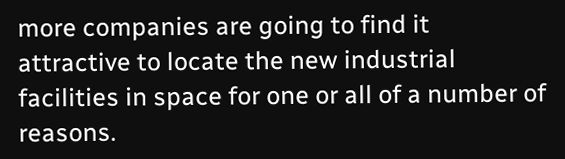more companies are going to find it attractive to locate the new industrial facilities in space for one or all of a number of reasons.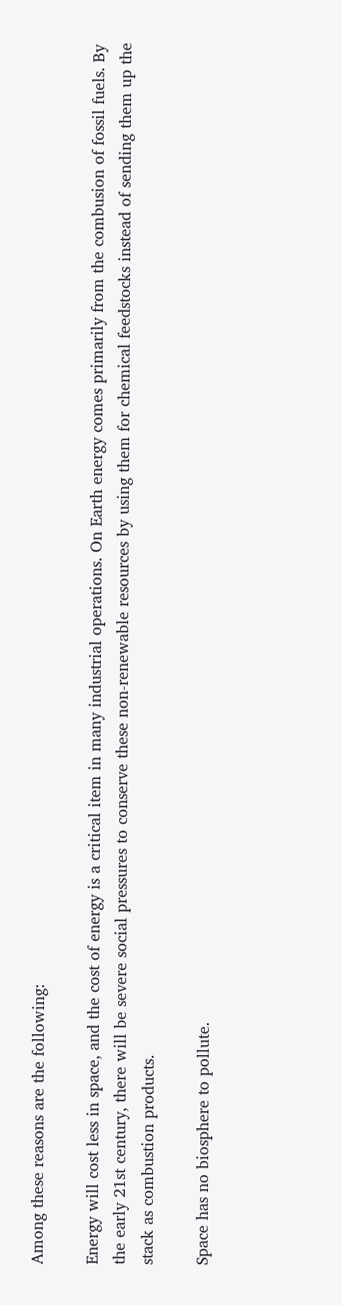Among these reasons are the following:

Energy will cost less in space, and the cost of energy is a critical item in many industrial operations. On Earth energy comes primarily from the combusion of fossil fuels. By the early 21st century, there will be severe social pressures to conserve these non-renewable resources by using them for chemical feedstocks instead of sending them up the stack as combustion products.

Space has no biosphere to pollute.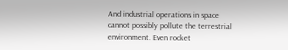And industrial operations in space cannot possibly pollute the terrestrial environment. Even rocket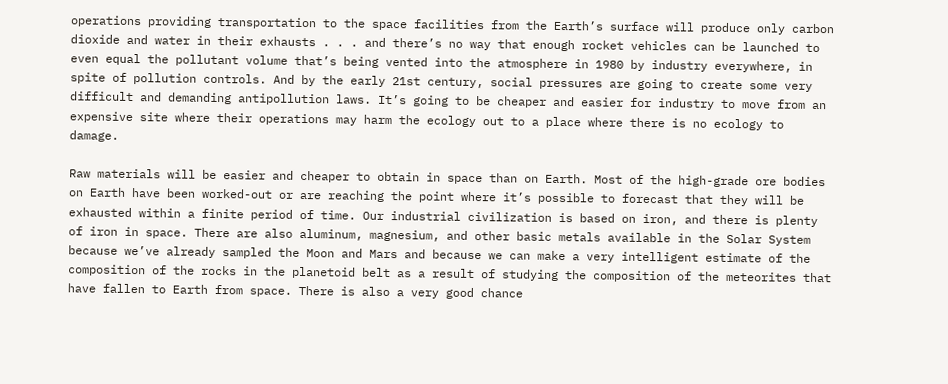operations providing transportation to the space facilities from the Earth’s surface will produce only carbon dioxide and water in their exhausts . . . and there’s no way that enough rocket vehicles can be launched to even equal the pollutant volume that’s being vented into the atmosphere in 1980 by industry everywhere, in spite of pollution controls. And by the early 21st century, social pressures are going to create some very difficult and demanding antipollution laws. It’s going to be cheaper and easier for industry to move from an expensive site where their operations may harm the ecology out to a place where there is no ecology to damage.

Raw materials will be easier and cheaper to obtain in space than on Earth. Most of the high-grade ore bodies on Earth have been worked-out or are reaching the point where it’s possible to forecast that they will be exhausted within a finite period of time. Our industrial civilization is based on iron, and there is plenty of iron in space. There are also aluminum, magnesium, and other basic metals available in the Solar System because we’ve already sampled the Moon and Mars and because we can make a very intelligent estimate of the composition of the rocks in the planetoid belt as a result of studying the composition of the meteorites that have fallen to Earth from space. There is also a very good chance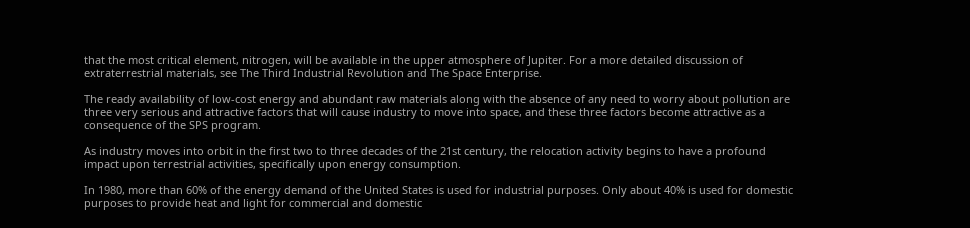that the most critical element, nitrogen, will be available in the upper atmosphere of Jupiter. For a more detailed discussion of extraterrestrial materials, see The Third Industrial Revolution and The Space Enterprise.

The ready availability of low-cost energy and abundant raw materials along with the absence of any need to worry about pollution are three very serious and attractive factors that will cause industry to move into space, and these three factors become attractive as a consequence of the SPS program.

As industry moves into orbit in the first two to three decades of the 21st century, the relocation activity begins to have a profound impact upon terrestrial activities, specifically upon energy consumption.

In 1980, more than 60% of the energy demand of the United States is used for industrial purposes. Only about 40% is used for domestic purposes to provide heat and light for commercial and domestic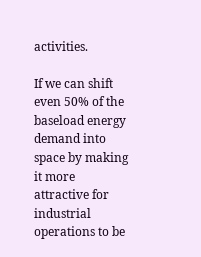activities.

If we can shift even 50% of the baseload energy demand into space by making it more attractive for industrial operations to be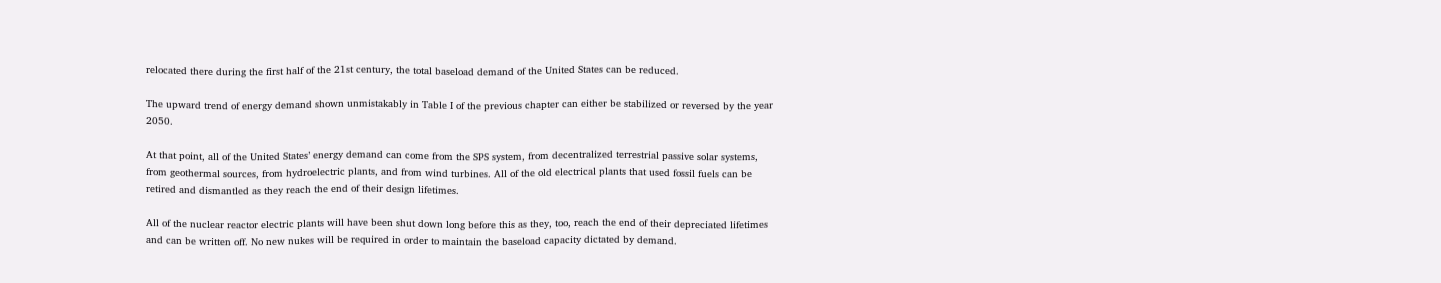relocated there during the first half of the 21st century, the total baseload demand of the United States can be reduced.

The upward trend of energy demand shown unmistakably in Table I of the previous chapter can either be stabilized or reversed by the year 2050.

At that point, all of the United States’ energy demand can come from the SPS system, from decentralized terrestrial passive solar systems, from geothermal sources, from hydroelectric plants, and from wind turbines. All of the old electrical plants that used fossil fuels can be retired and dismantled as they reach the end of their design lifetimes.

All of the nuclear reactor electric plants will have been shut down long before this as they, too, reach the end of their depreciated lifetimes and can be written off. No new nukes will be required in order to maintain the baseload capacity dictated by demand.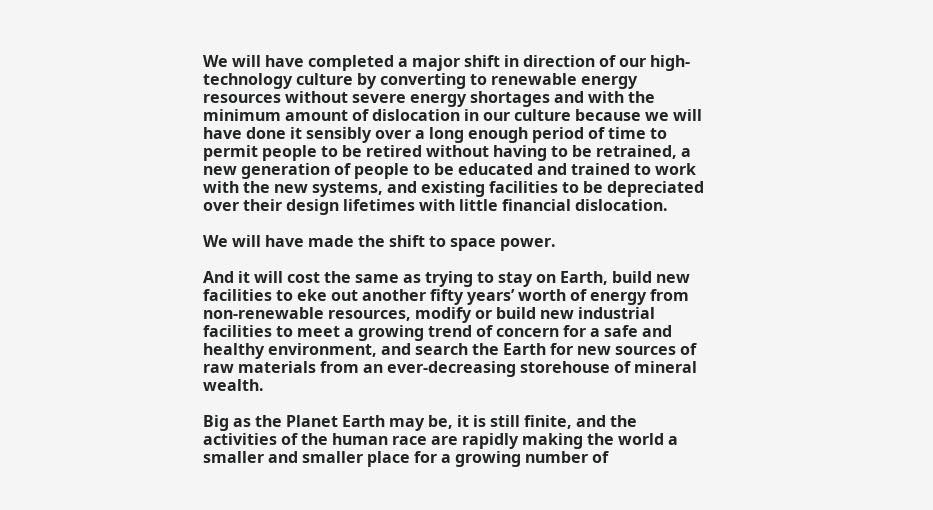We will have completed a major shift in direction of our high-technology culture by converting to renewable energy resources without severe energy shortages and with the minimum amount of dislocation in our culture because we will have done it sensibly over a long enough period of time to permit people to be retired without having to be retrained, a new generation of people to be educated and trained to work with the new systems, and existing facilities to be depreciated over their design lifetimes with little financial dislocation.

We will have made the shift to space power.

And it will cost the same as trying to stay on Earth, build new facilities to eke out another fifty years’ worth of energy from non-renewable resources, modify or build new industrial facilities to meet a growing trend of concern for a safe and healthy environment, and search the Earth for new sources of raw materials from an ever-decreasing storehouse of mineral wealth.

Big as the Planet Earth may be, it is still finite, and the activities of the human race are rapidly making the world a smaller and smaller place for a growing number of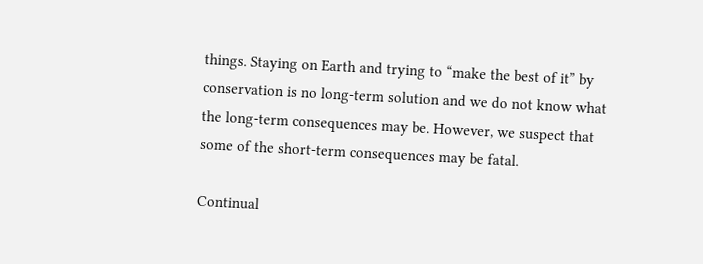things. Staying on Earth and trying to “make the best of it” by conservation is no long-term solution and we do not know what the long-term consequences may be. However, we suspect that some of the short-term consequences may be fatal.

Continual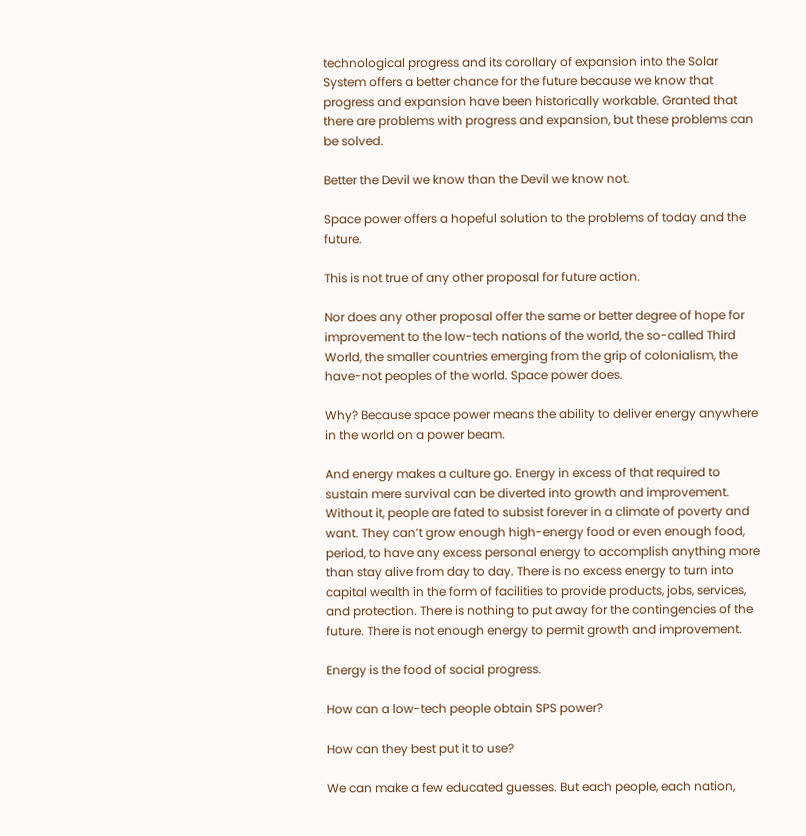technological progress and its corollary of expansion into the Solar System offers a better chance for the future because we know that progress and expansion have been historically workable. Granted that there are problems with progress and expansion, but these problems can be solved.

Better the Devil we know than the Devil we know not.

Space power offers a hopeful solution to the problems of today and the future.

This is not true of any other proposal for future action.

Nor does any other proposal offer the same or better degree of hope for improvement to the low-tech nations of the world, the so-called Third World, the smaller countries emerging from the grip of colonialism, the have-not peoples of the world. Space power does.

Why? Because space power means the ability to deliver energy anywhere in the world on a power beam.

And energy makes a culture go. Energy in excess of that required to sustain mere survival can be diverted into growth and improvement. Without it, people are fated to subsist forever in a climate of poverty and want. They can’t grow enough high-energy food or even enough food, period, to have any excess personal energy to accomplish anything more than stay alive from day to day. There is no excess energy to turn into capital wealth in the form of facilities to provide products, jobs, services, and protection. There is nothing to put away for the contingencies of the future. There is not enough energy to permit growth and improvement.

Energy is the food of social progress.

How can a low-tech people obtain SPS power?

How can they best put it to use?

We can make a few educated guesses. But each people, each nation,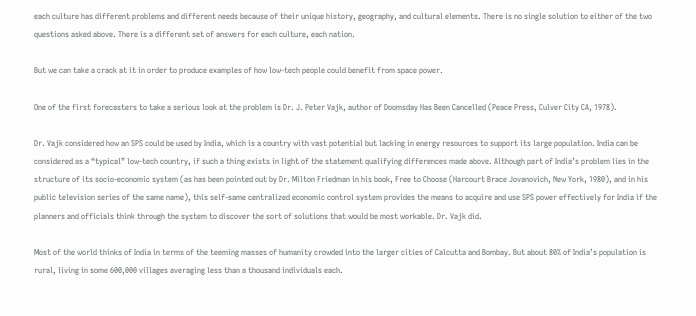each culture has different problems and different needs because of their unique history, geography, and cultural elements. There is no single solution to either of the two questions asked above. There is a different set of answers for each culture, each nation.

But we can take a crack at it in order to produce examples of how low-tech people could benefit from space power.

One of the first forecasters to take a serious look at the problem is Dr. J. Peter Vajk, author of Doomsday Has Been Cancelled (Peace Press, Culver City CA, 1978).

Dr. Vajk considered how an SPS could be used by India, which is a country with vast potential but lacking in energy resources to support its large population. India can be considered as a “typical” low-tech country, if such a thing exists in light of the statement qualifying differences made above. Although part of India’s problem lies in the structure of its socio-economic system (as has been pointed out by Dr. Milton Friedman in his book, Free to Choose (Harcourt Brace Jovanovich, New York, 1980), and in his public television series of the same name), this self-same centralized economic control system provides the means to acquire and use SPS power effectively for India if the planners and officials think through the system to discover the sort of solutions that would be most workable. Dr. Vajk did.

Most of the world thinks of India in terms of the teeming masses of humanity crowded into the larger cities of Calcutta and Bombay. But about 80% of India’s population is rural, living in some 600,000 villages averaging less than a thousand individuals each.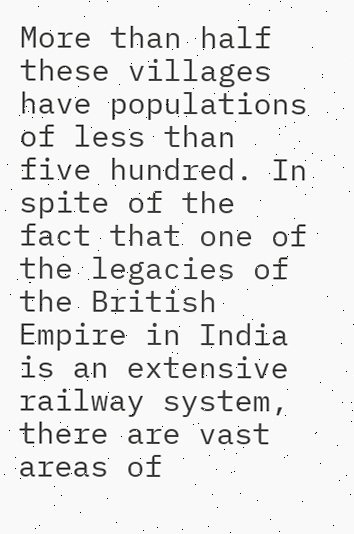More than half these villages have populations of less than five hundred. In spite of the fact that one of the legacies of the British Empire in India is an extensive railway system, there are vast areas of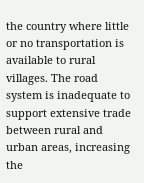the country where little or no transportation is available to rural villages. The road system is inadequate to support extensive trade between rural and urban areas, increasing the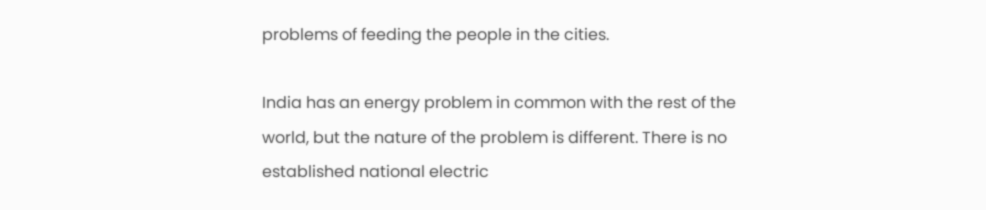problems of feeding the people in the cities.

India has an energy problem in common with the rest of the world, but the nature of the problem is different. There is no established national electric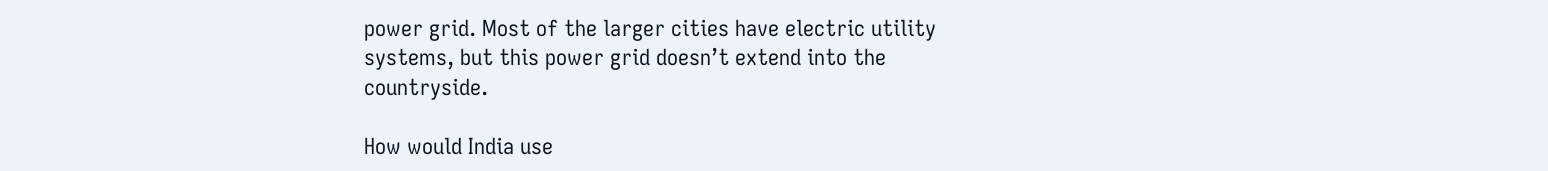power grid. Most of the larger cities have electric utility systems, but this power grid doesn’t extend into the countryside.

How would India use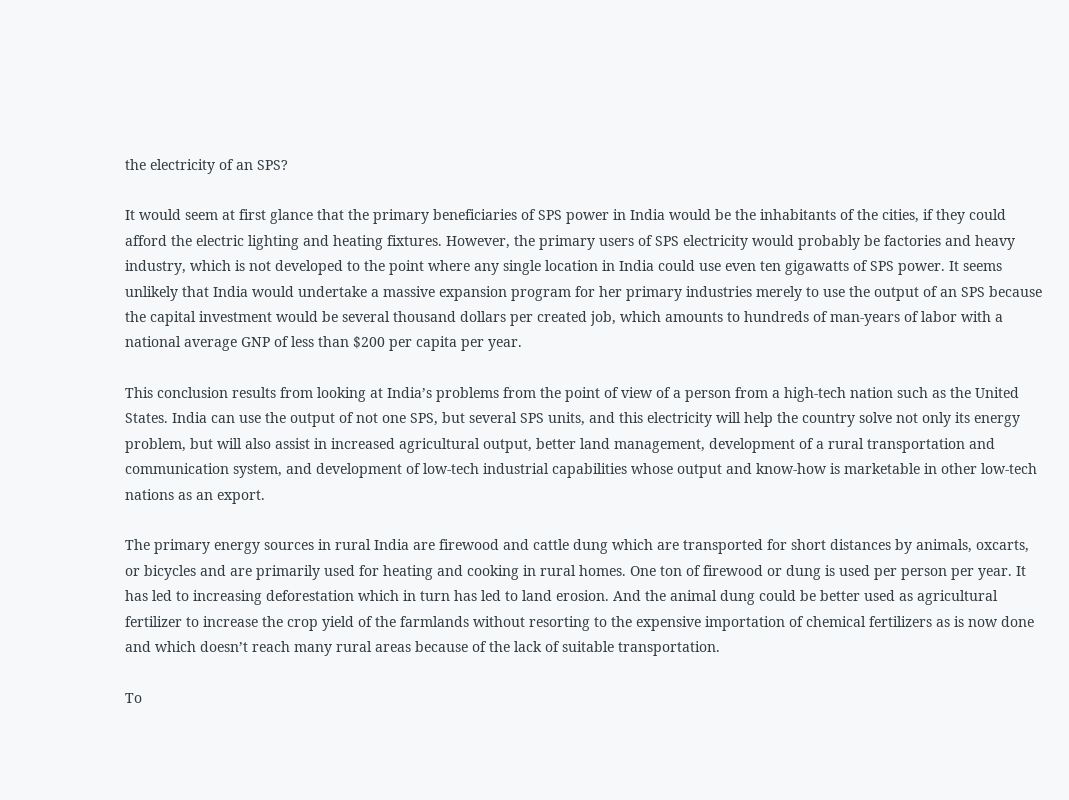the electricity of an SPS?

It would seem at first glance that the primary beneficiaries of SPS power in India would be the inhabitants of the cities, if they could afford the electric lighting and heating fixtures. However, the primary users of SPS electricity would probably be factories and heavy industry, which is not developed to the point where any single location in India could use even ten gigawatts of SPS power. It seems unlikely that India would undertake a massive expansion program for her primary industries merely to use the output of an SPS because the capital investment would be several thousand dollars per created job, which amounts to hundreds of man-years of labor with a national average GNP of less than $200 per capita per year.

This conclusion results from looking at India’s problems from the point of view of a person from a high-tech nation such as the United States. India can use the output of not one SPS, but several SPS units, and this electricity will help the country solve not only its energy problem, but will also assist in increased agricultural output, better land management, development of a rural transportation and communication system, and development of low-tech industrial capabilities whose output and know-how is marketable in other low-tech nations as an export.

The primary energy sources in rural India are firewood and cattle dung which are transported for short distances by animals, oxcarts, or bicycles and are primarily used for heating and cooking in rural homes. One ton of firewood or dung is used per person per year. It has led to increasing deforestation which in turn has led to land erosion. And the animal dung could be better used as agricultural fertilizer to increase the crop yield of the farmlands without resorting to the expensive importation of chemical fertilizers as is now done and which doesn’t reach many rural areas because of the lack of suitable transportation.

To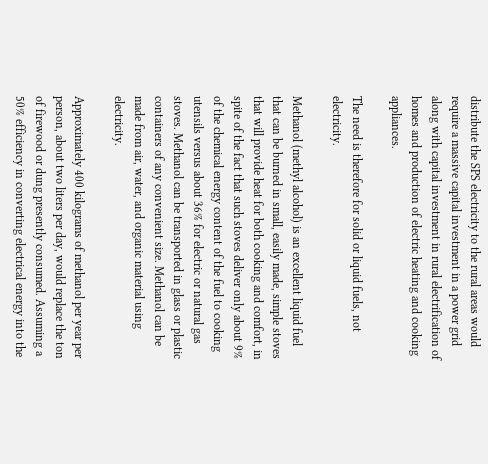distribute the SPS electricity to the rural areas would require a massive capital investment in a power grid along with capital investment in rural electrification of homes and production of electric heating and cooking appliances.

The need is therefore for solid or liquid fuels, not electricity.

Methanol (methyl alcohol) is an excellent liquid fuel that can be burned in small, easily made, simple stoves that will provide heat for both cooking and comfort, in spite of the fact that such stoves deliver only about 9% of the chemical energy content of the fuel to cooking utensils versus about 36% for electric or natural gas stoves. Methanol can be transported in glass or plastic containers of any convenient size. Methanol can be made from air, water, and organic material using electricity.

Approximately 400 kilograms of methanol per year per person, about two liters per day, would replace the ton of firewood or dung presently consumed. Assuming a 50% efficiency in converting electrical energy into the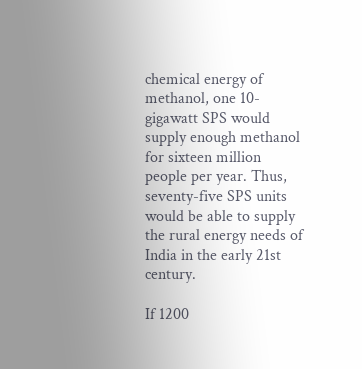chemical energy of methanol, one 10-gigawatt SPS would supply enough methanol for sixteen million people per year. Thus, seventy-five SPS units would be able to supply the rural energy needs of India in the early 21st century.

If 1200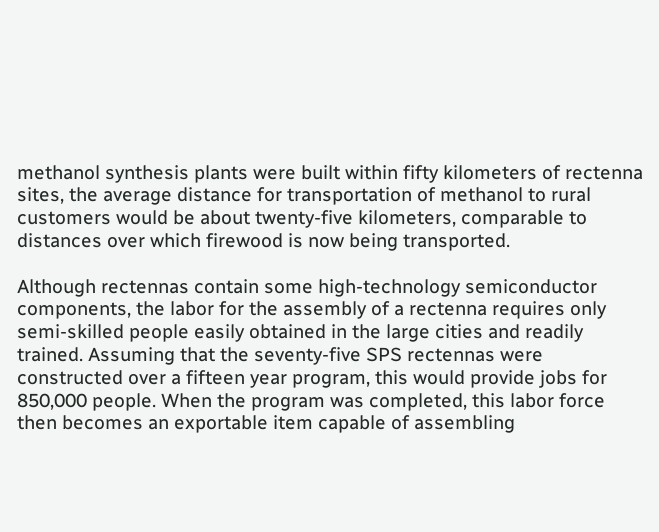methanol synthesis plants were built within fifty kilometers of rectenna sites, the average distance for transportation of methanol to rural customers would be about twenty-five kilometers, comparable to distances over which firewood is now being transported.

Although rectennas contain some high-technology semiconductor components, the labor for the assembly of a rectenna requires only semi-skilled people easily obtained in the large cities and readily trained. Assuming that the seventy-five SPS rectennas were constructed over a fifteen year program, this would provide jobs for 850,000 people. When the program was completed, this labor force then becomes an exportable item capable of assembling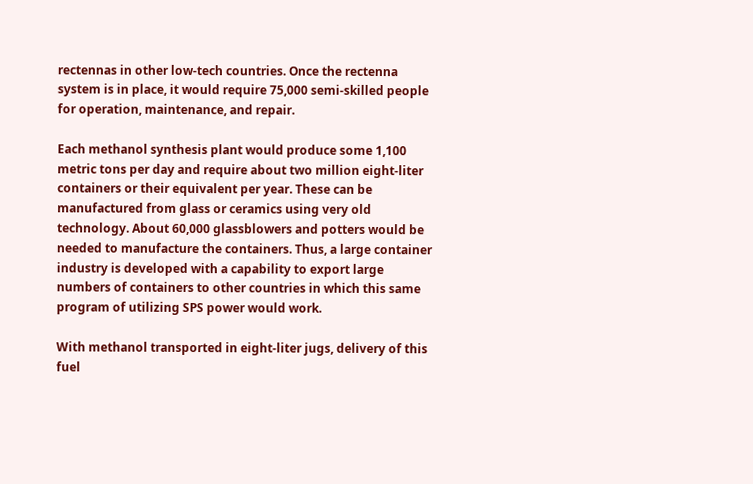rectennas in other low-tech countries. Once the rectenna system is in place, it would require 75,000 semi-skilled people for operation, maintenance, and repair.

Each methanol synthesis plant would produce some 1,100 metric tons per day and require about two million eight-liter containers or their equivalent per year. These can be manufactured from glass or ceramics using very old technology. About 60,000 glassblowers and potters would be needed to manufacture the containers. Thus, a large container industry is developed with a capability to export large numbers of containers to other countries in which this same program of utilizing SPS power would work.

With methanol transported in eight-liter jugs, delivery of this fuel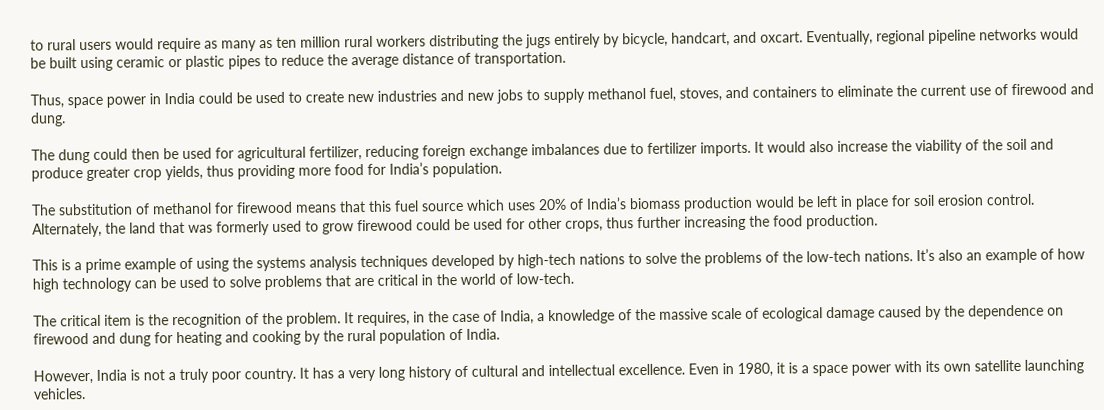to rural users would require as many as ten million rural workers distributing the jugs entirely by bicycle, handcart, and oxcart. Eventually, regional pipeline networks would be built using ceramic or plastic pipes to reduce the average distance of transportation.

Thus, space power in India could be used to create new industries and new jobs to supply methanol fuel, stoves, and containers to eliminate the current use of firewood and dung.

The dung could then be used for agricultural fertilizer, reducing foreign exchange imbalances due to fertilizer imports. It would also increase the viability of the soil and produce greater crop yields, thus providing more food for India’s population.

The substitution of methanol for firewood means that this fuel source which uses 20% of India’s biomass production would be left in place for soil erosion control. Alternately, the land that was formerly used to grow firewood could be used for other crops, thus further increasing the food production.

This is a prime example of using the systems analysis techniques developed by high-tech nations to solve the problems of the low-tech nations. It’s also an example of how high technology can be used to solve problems that are critical in the world of low-tech.

The critical item is the recognition of the problem. It requires, in the case of India, a knowledge of the massive scale of ecological damage caused by the dependence on firewood and dung for heating and cooking by the rural population of India.

However, India is not a truly poor country. It has a very long history of cultural and intellectual excellence. Even in 1980, it is a space power with its own satellite launching vehicles.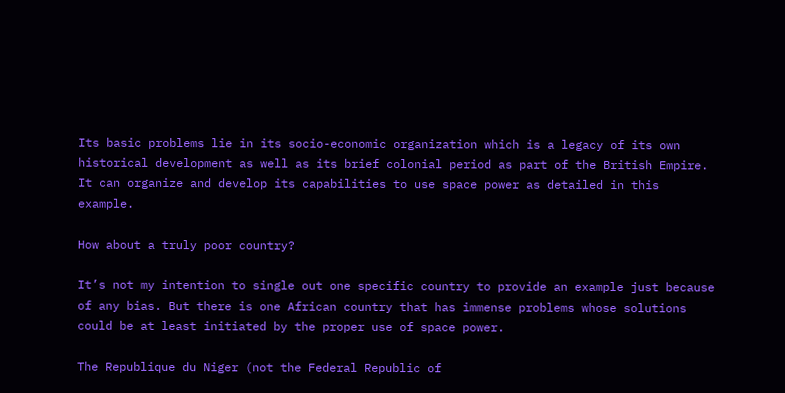Its basic problems lie in its socio-economic organization which is a legacy of its own historical development as well as its brief colonial period as part of the British Empire. It can organize and develop its capabilities to use space power as detailed in this example.

How about a truly poor country?

It’s not my intention to single out one specific country to provide an example just because of any bias. But there is one African country that has immense problems whose solutions could be at least initiated by the proper use of space power.

The Republique du Niger (not the Federal Republic of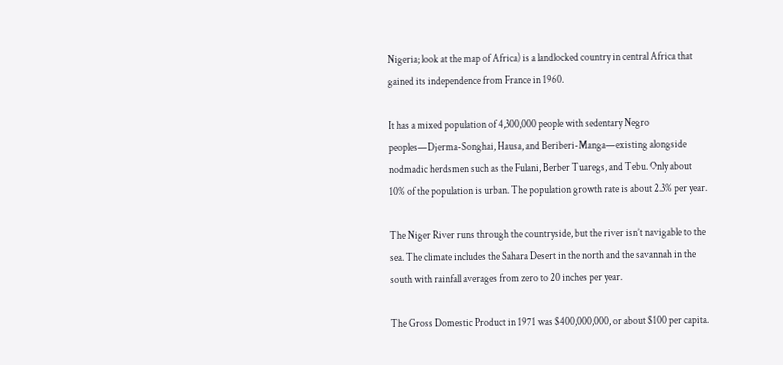Nigeria; look at the map of Africa) is a landlocked country in central Africa that gained its independence from France in 1960.

It has a mixed population of 4,300,000 people with sedentary Negro peoples—Djerma-Songhai, Hausa, and Beriberi-Manga—existing alongside nodmadic herdsmen such as the Fulani, Berber Tuaregs, and Tebu. Only about 10% of the population is urban. The population growth rate is about 2.3% per year.

The Niger River runs through the countryside, but the river isn’t navigable to the sea. The climate includes the Sahara Desert in the north and the savannah in the south with rainfall averages from zero to 20 inches per year.

The Gross Domestic Product in 1971 was $400,000,000, or about $100 per capita.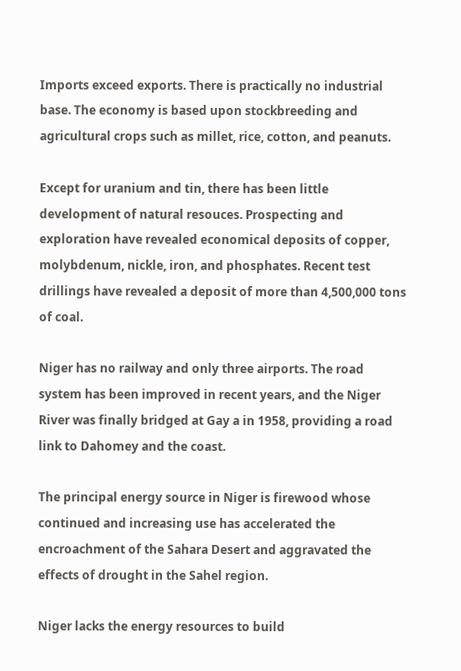Imports exceed exports. There is practically no industrial base. The economy is based upon stockbreeding and agricultural crops such as millet, rice, cotton, and peanuts.

Except for uranium and tin, there has been little development of natural resouces. Prospecting and exploration have revealed economical deposits of copper, molybdenum, nickle, iron, and phosphates. Recent test drillings have revealed a deposit of more than 4,500,000 tons of coal.

Niger has no railway and only three airports. The road system has been improved in recent years, and the Niger River was finally bridged at Gay a in 1958, providing a road link to Dahomey and the coast.

The principal energy source in Niger is firewood whose continued and increasing use has accelerated the encroachment of the Sahara Desert and aggravated the effects of drought in the Sahel region.

Niger lacks the energy resources to build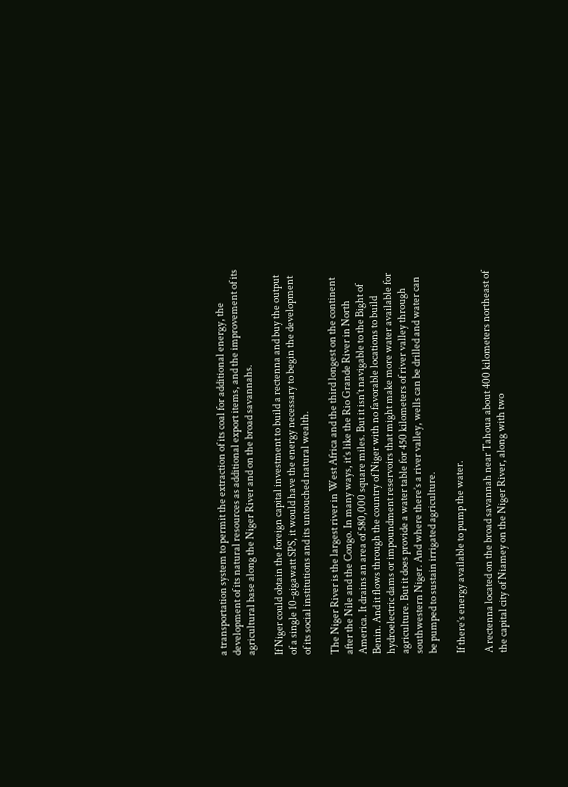a transportation system to permit the extraction of its coal for additional energy, the development of its natural resources as additional export items, and the improvement of its agricultural base along the Niger River and on the broad savannahs.

If Niger could obtain the foreign capital investment to build a rectenna and buy the output of a single 10-gigawatt SPS, it would have the energy necessary to begin the development of its social institutions and its untouched natural wealth.

The Niger River is the largest river in West Africa and the third longest on the continent after the Nile and the Congo. In many ways, it’s like the Rio Grande River in North America. It drains an area of 580,000 square miles. But it isn’t navigable to the Bight of Benin. And it flows through the country of Niger with no favorable locations to build hydroelectric dams or impoundment reservoirs that might make more water available for agriculture. But it does provide a water table for 450 kilometers of river valley through southwestern Niger. And where there’s a river valley, wells can be drilled and water can be pumped to sustain irrigated agriculture.

If there’s energy available to pump the water.

A rectenna located on the broad savannah near Tahoua about 400 kilometers northeast of the capital city of Niamey on the Niger River, along with two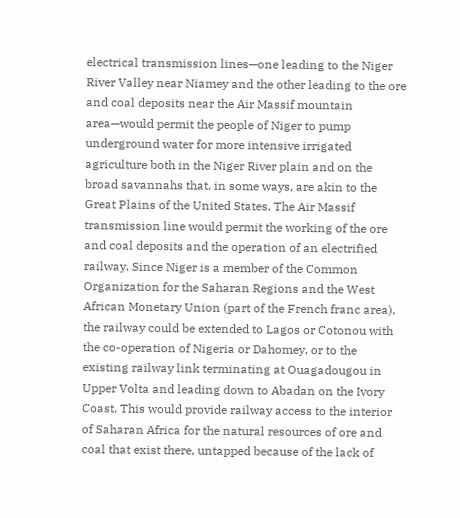electrical transmission lines—one leading to the Niger River Valley near Niamey and the other leading to the ore and coal deposits near the Air Massif mountain area—would permit the people of Niger to pump underground water for more intensive irrigated agriculture both in the Niger River plain and on the broad savannahs that, in some ways, are akin to the Great Plains of the United States. The Air Massif transmission line would permit the working of the ore and coal deposits and the operation of an electrified railway. Since Niger is a member of the Common Organization for the Saharan Regions and the West African Monetary Union (part of the French franc area), the railway could be extended to Lagos or Cotonou with the co-operation of Nigeria or Dahomey, or to the existing railway link terminating at Ouagadougou in Upper Volta and leading down to Abadan on the Ivory Coast. This would provide railway access to the interior of Saharan Africa for the natural resources of ore and coal that exist there, untapped because of the lack of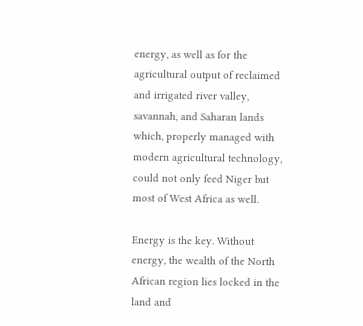energy, as well as for the agricultural output of reclaimed and irrigated river valley, savannah, and Saharan lands which, properly managed with modern agricultural technology, could not only feed Niger but most of West Africa as well.

Energy is the key. Without energy, the wealth of the North African region lies locked in the land and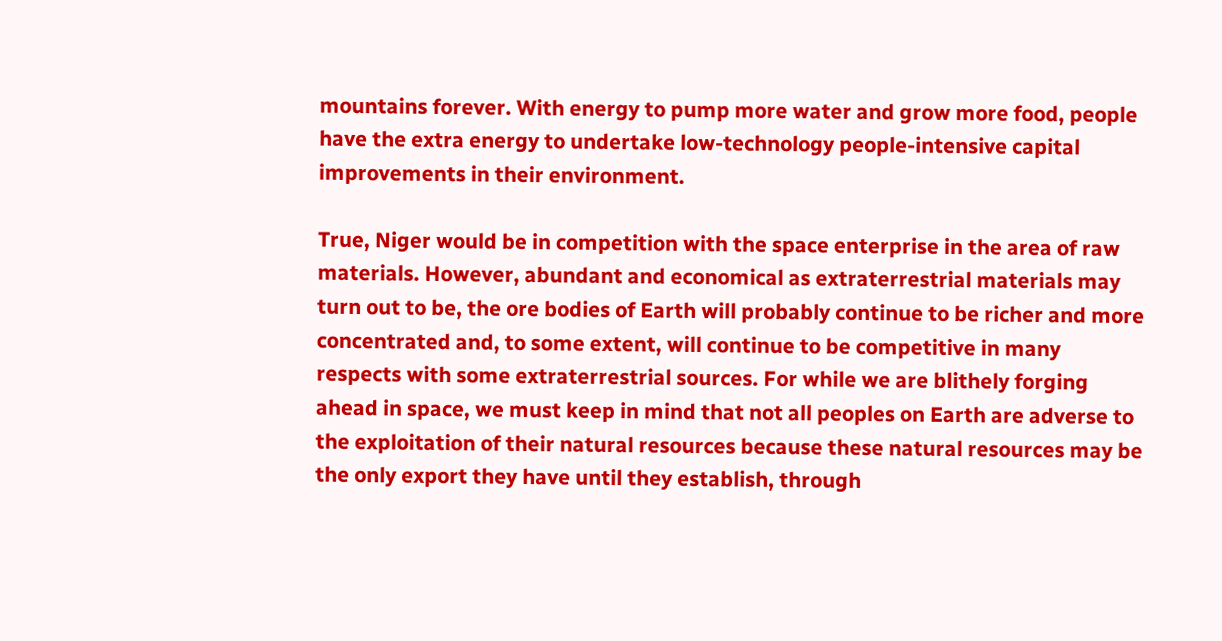mountains forever. With energy to pump more water and grow more food, people have the extra energy to undertake low-technology people-intensive capital improvements in their environment.

True, Niger would be in competition with the space enterprise in the area of raw materials. However, abundant and economical as extraterrestrial materials may turn out to be, the ore bodies of Earth will probably continue to be richer and more concentrated and, to some extent, will continue to be competitive in many respects with some extraterrestrial sources. For while we are blithely forging ahead in space, we must keep in mind that not all peoples on Earth are adverse to the exploitation of their natural resources because these natural resources may be the only export they have until they establish, through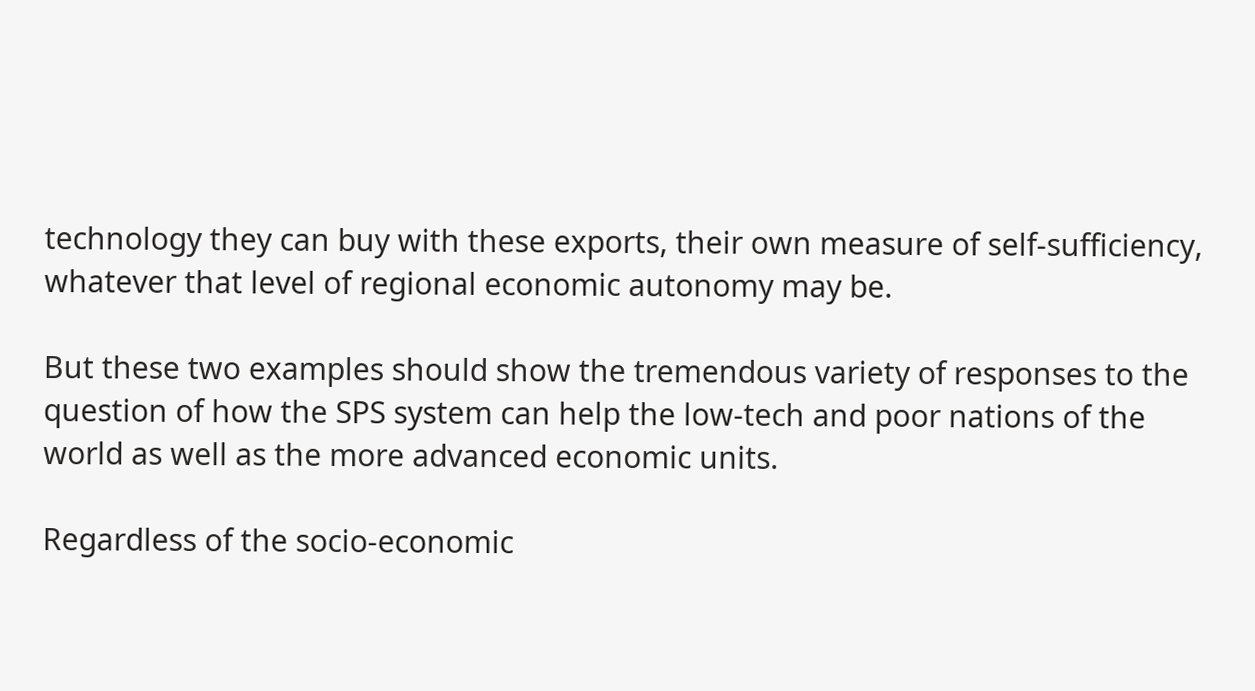technology they can buy with these exports, their own measure of self-sufficiency, whatever that level of regional economic autonomy may be.

But these two examples should show the tremendous variety of responses to the question of how the SPS system can help the low-tech and poor nations of the world as well as the more advanced economic units.

Regardless of the socio-economic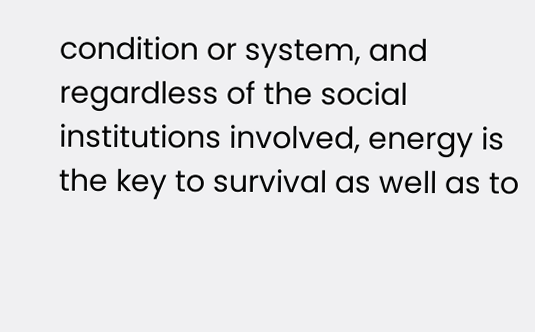condition or system, and regardless of the social institutions involved, energy is the key to survival as well as to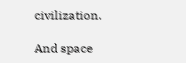civilization.

And space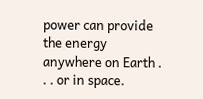power can provide the energy anywhere on Earth . . . or in space.